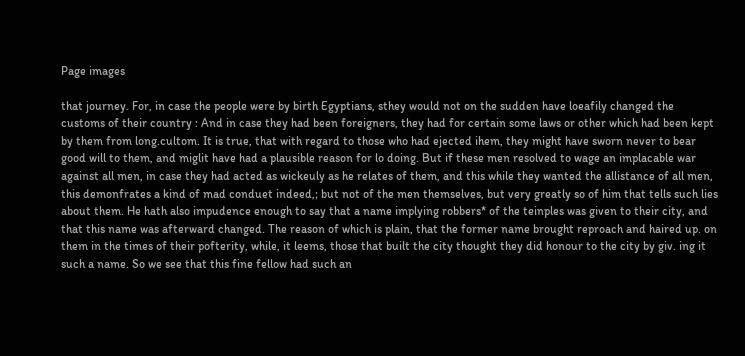Page images

that journey. For, in case the people were by birth Egyptians, sthey would not on the sudden have loeafily changed the customs of their country : And in case they had been foreigners, they had for certain some laws or other which had been kept by them from long.cultom. It is true, that with regard to those who had ejected ihem, they might have sworn never to bear good will to them, and miglit have had a plausible reason for lo doing. But if these men resolved to wage an implacable war against all men, in case they had acted as wickeuly as he relates of them, and this while they wanted the allistance of all men, this demonfrates a kind of mad conduet indeed,; but not of the men themselves, but very greatly so of him that tells such lies about them. He hath also impudence enough to say that a name implying robbers* of the teinples was given to their city, and that this name was afterward changed. The reason of which is plain, that the former name brought reproach and haired up. on them in the times of their pofterity, while, it leems, those that built the city thought they did honour to the city by giv. ing it such a name. So we see that this fine fellow had such an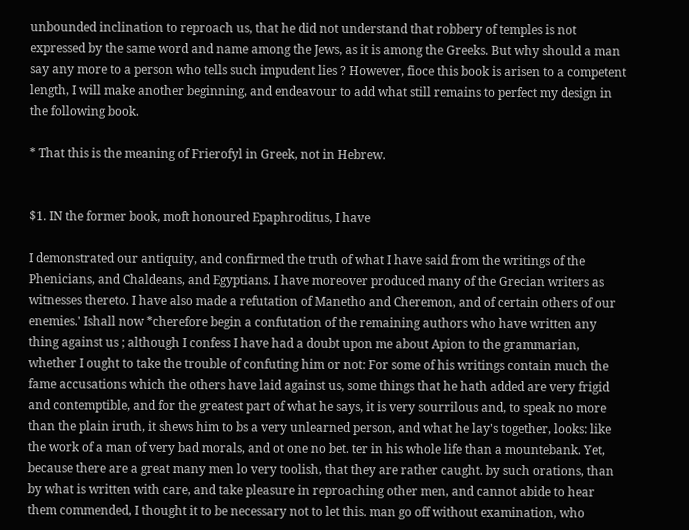unbounded inclination to reproach us, that he did not understand that robbery of temples is not expressed by the same word and name among the Jews, as it is among the Greeks. But why should a man say any more to a person who tells such impudent lies ? However, fioce this book is arisen to a competent length, I will make another beginning, and endeavour to add what still remains to perfect my design in the following book.

* That this is the meaning of Frierofyl in Greek, not in Hebrew.


$1. IN the former book, moft honoured Epaphroditus, I have

I demonstrated our antiquity, and confirmed the truth of what I have said from the writings of the Phenicians, and Chaldeans, and Egyptians. I have moreover produced many of the Grecian writers as witnesses thereto. I have also made a refutation of Manetho and Cheremon, and of certain others of our enemies.' Ishall now *cherefore begin a confutation of the remaining authors who have written any thing against us ; although I confess I have had a doubt upon me about Apion to the grammarian, whether I ought to take the trouble of confuting him or not: For some of his writings contain much the fame accusations which the others have laid against us, some things that he hath added are very frigid and contemptible, and for the greatest part of what he says, it is very sourrilous and, to speak no more than the plain iruth, it shews him to bs a very unlearned person, and what he lay's together, looks: like the work of a man of very bad morals, and ot one no bet. ter in his whole life than a mountebank. Yet, because there are a great many men lo very toolish, that they are rather caught. by such orations, than by what is written with care, and take pleasure in reproaching other men, and cannot abide to hear them commended, I thought it to be necessary not to let this. man go off without examination, who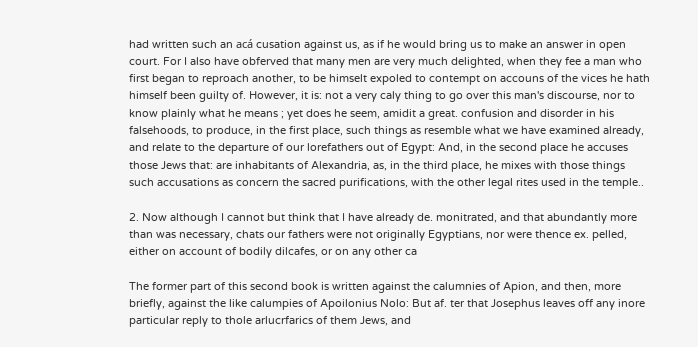had written such an acá cusation against us, as if he would bring us to make an answer in open court. For I also have obferved that many men are very much delighted, when they fee a man who first began to reproach another, to be himselt expoled to contempt on accouns of the vices he hath himself been guilty of. However, it is: not a very caly thing to go over this man's discourse, nor to know plainly what he means ; yet does he seem, amidit a great. confusion and disorder in his falsehoods, to produce, in the first place, such things as resemble what we have examined already, and relate to the departure of our lorefathers out of Egypt: And, in the second place he accuses those Jews that: are inhabitants of Alexandria, as, in the third place, he mixes with those things such accusations as concern the sacred purifications, with the other legal rites used in the temple..

2. Now although I cannot but think that I have already de. monitrated, and that abundantly more than was necessary, chats our fathers were not originally Egyptians, nor were thence ex. pelled, either on account of bodily dilcafes, or on any other ca

The former part of this second book is written against the calumnies of Apion, and then, more briefly, against the like calumpies of Apoilonius Nolo: But af. ter that Josephus leaves off any inore particular reply to thole arlucrfarics of them Jews, and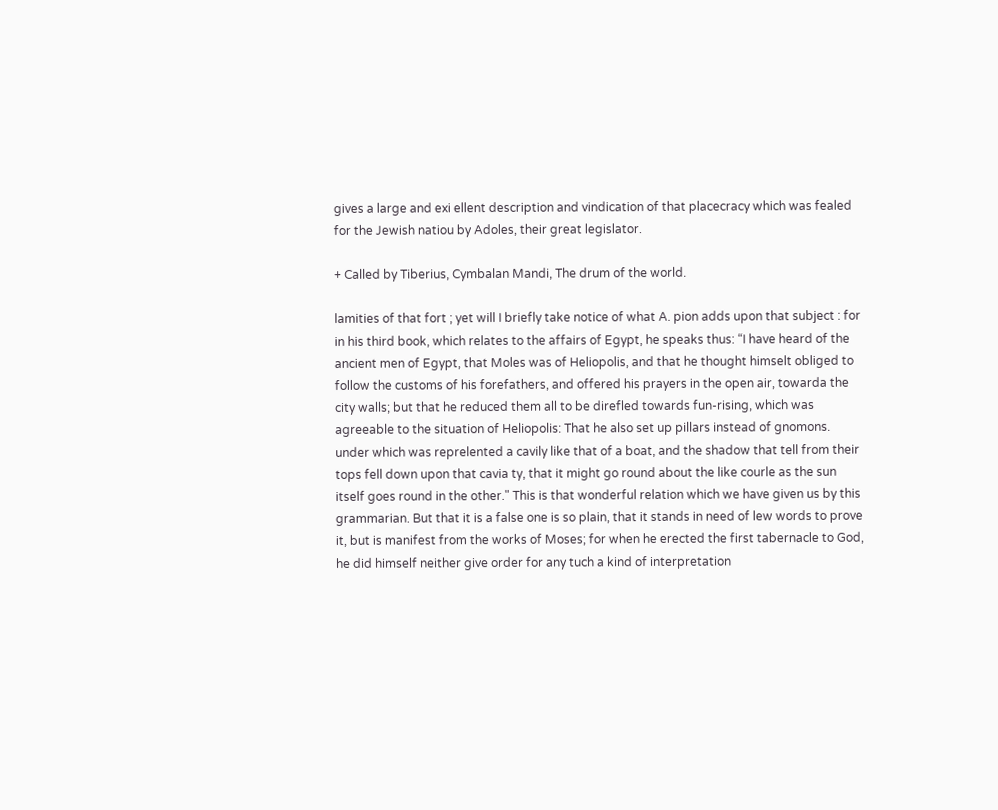gives a large and exi ellent description and vindication of that placecracy which was fealed for the Jewish natiou by Adoles, their great legislator.

+ Called by Tiberius, Cymbalan Mandi, The drum of the world.

lamities of that fort ; yet will I briefly take notice of what A. pion adds upon that subject : for in his third book, which relates to the affairs of Egypt, he speaks thus: “I have heard of the ancient men of Egypt, that Moles was of Heliopolis, and that he thought himselt obliged to follow the customs of his forefathers, and offered his prayers in the open air, towarda the city walls; but that he reduced them all to be direfled towards fun-rising, which was agreeable to the situation of Heliopolis: That he also set up pillars instead of gnomons. under which was reprelented a cavily like that of a boat, and the shadow that tell from their tops fell down upon that cavia ty, that it might go round about the like courle as the sun itself goes round in the other." This is that wonderful relation which we have given us by this grammarian. But that it is a false one is so plain, that it stands in need of lew words to prove it, but is manifest from the works of Moses; for when he erected the first tabernacle to God, he did himself neither give order for any tuch a kind of interpretation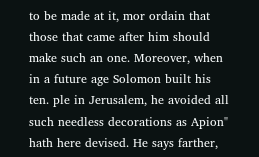to be made at it, mor ordain that those that came after him should make such an one. Moreover, when in a future age Solomon built his ten. ple in Jerusalem, he avoided all such needless decorations as Apion" hath here devised. He says farther,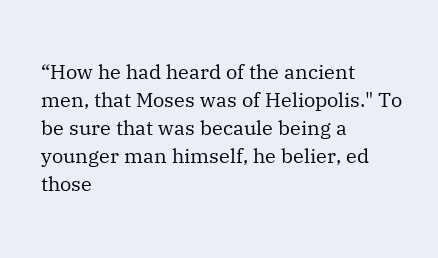“How he had heard of the ancient men, that Moses was of Heliopolis." To be sure that was becaule being a younger man himself, he belier, ed those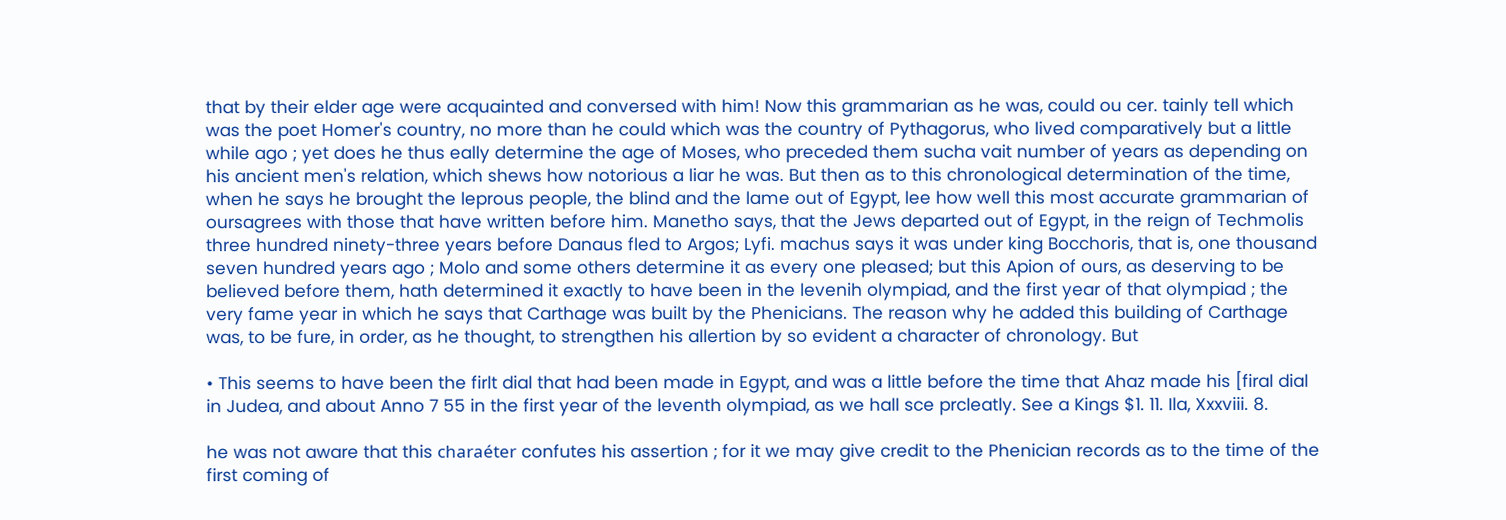that by their elder age were acquainted and conversed with him! Now this grammarian as he was, could ou cer. tainly tell which was the poet Homer's country, no more than he could which was the country of Pythagorus, who lived comparatively but a little while ago ; yet does he thus eally determine the age of Moses, who preceded them sucha vait number of years as depending on his ancient men's relation, which shews how notorious a liar he was. But then as to this chronological determination of the time, when he says he brought the leprous people, the blind and the lame out of Egypt, lee how well this most accurate grammarian of oursagrees with those that have written before him. Manetho says, that the Jews departed out of Egypt, in the reign of Techmolis three hundred ninety-three years before Danaus fled to Argos; Lyfi. machus says it was under king Bocchoris, that is, one thousand seven hundred years ago ; Molo and some others determine it as every one pleased; but this Apion of ours, as deserving to be believed before them, hath determined it exactly to have been in the levenih olympiad, and the first year of that olympiad ; the very fame year in which he says that Carthage was built by the Phenicians. The reason why he added this building of Carthage was, to be fure, in order, as he thought, to strengthen his allertion by so evident a character of chronology. But

• This seems to have been the firlt dial that had been made in Egypt, and was a little before the time that Ahaz made his [firal dial in Judea, and about Anno 7 55 in the first year of the leventh olympiad, as we hall sce prcleatly. See a Kings $1. 11. Ila, Xxxviii. 8.

he was not aware that this charaéter confutes his assertion ; for it we may give credit to the Phenician records as to the time of the first coming of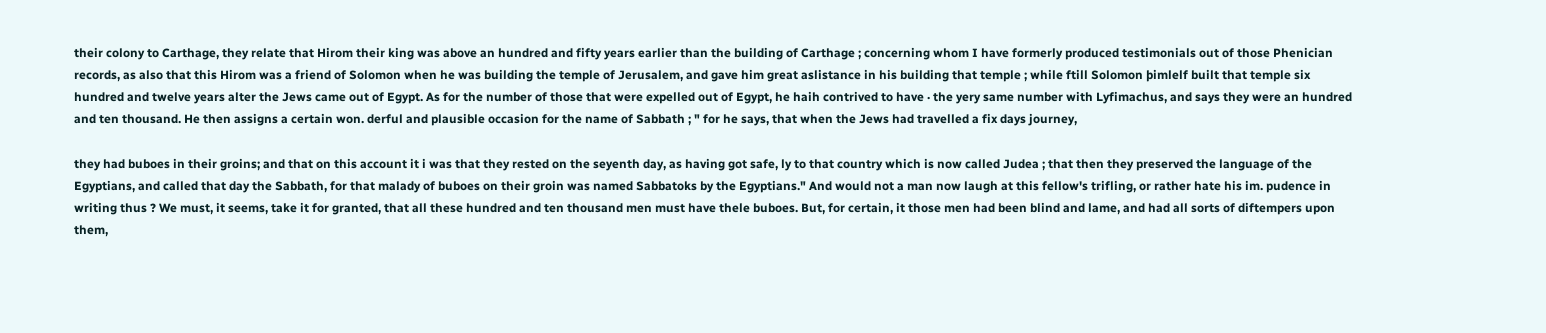their colony to Carthage, they relate that Hirom their king was above an hundred and fifty years earlier than the building of Carthage ; concerning whom I have formerly produced testimonials out of those Phenician records, as also that this Hirom was a friend of Solomon when he was building the temple of Jerusalem, and gave him great aslistance in his building that temple ; while ftill Solomon þimlelf built that temple six hundred and twelve years alter the Jews came out of Egypt. As for the number of those that were expelled out of Egypt, he haih contrived to have · the yery same number with Lyfimachus, and says they were an hundred and ten thousand. He then assigns a certain won. derful and plausible occasion for the name of Sabbath ; " for he says, that when the Jews had travelled a fix days journey,

they had buboes in their groins; and that on this account it i was that they rested on the seyenth day, as having got safe, ly to that country which is now called Judea ; that then they preserved the language of the Egyptians, and called that day the Sabbath, for that malady of buboes on their groin was named Sabbatoks by the Egyptians." And would not a man now laugh at this fellow's trifling, or rather hate his im. pudence in writing thus ? We must, it seems, take it for granted, that all these hundred and ten thousand men must have thele buboes. But, for certain, it those men had been blind and lame, and had all sorts of diftempers upon them,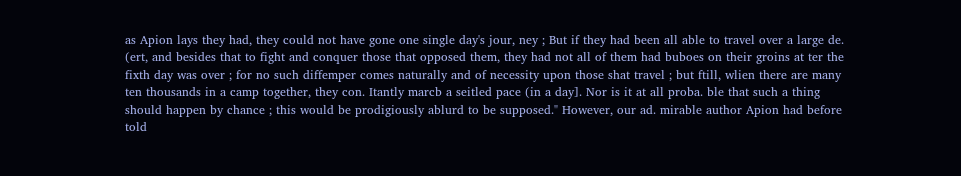as Apion lays they had, they could not have gone one single day's jour, ney ; But if they had been all able to travel over a large de. (ert, and besides that to fight and conquer those that opposed them, they had not all of them had buboes on their groins at ter the fixth day was over ; for no such diffemper comes naturally and of necessity upon those shat travel ; but ftill, wlien there are many ten thousands in a camp together, they con. Itantly marcb a seitled pace (in a day]. Nor is it at all proba. ble that such a thing should happen by chance ; this would be prodigiously ablurd to be supposed." However, our ad. mirable author Apion had before told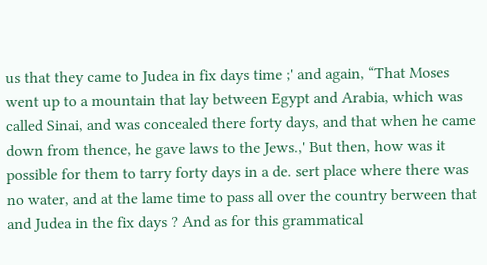us that they came to Judea in fix days time ;' and again, “That Moses went up to a mountain that lay between Egypt and Arabia, which was called Sinai, and was concealed there forty days, and that when he came down from thence, he gave laws to the Jews.,' But then, how was it possible for them to tarry forty days in a de. sert place where there was no water, and at the lame time to pass all over the country berween that and Judea in the fix days ? And as for this grammatical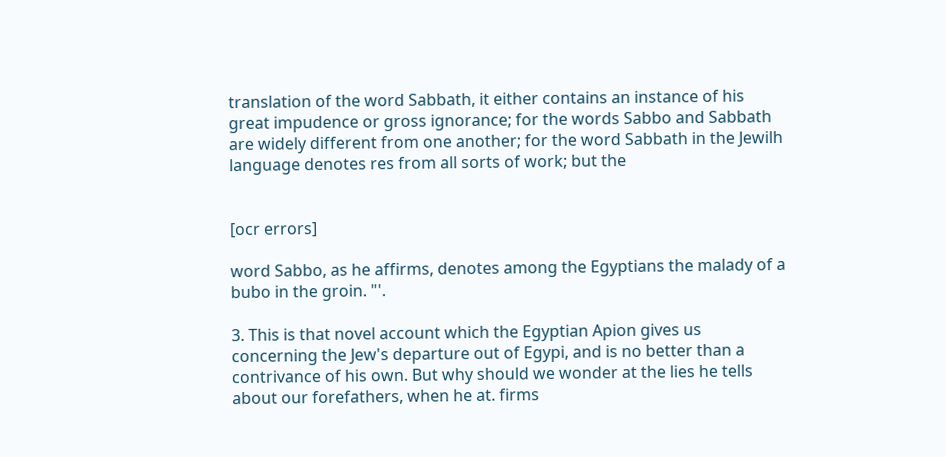translation of the word Sabbath, it either contains an instance of his great impudence or gross ignorance; for the words Sabbo and Sabbath are widely different from one another; for the word Sabbath in the Jewilh language denotes res from all sorts of work; but the


[ocr errors]

word Sabbo, as he affirms, denotes among the Egyptians the malady of a bubo in the groin. "'.

3. This is that novel account which the Egyptian Apion gives us concerning the Jew's departure out of Egypi, and is no better than a contrivance of his own. But why should we wonder at the lies he tells about our forefathers, when he at. firms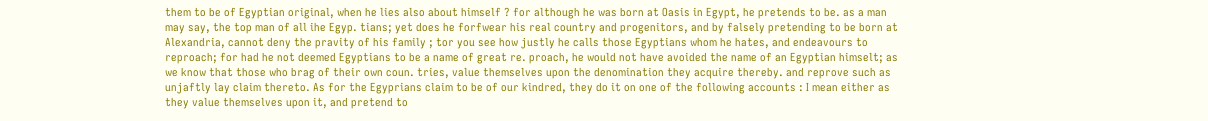them to be of Egyptian original, when he lies also about himself ? for although he was born at Oasis in Egypt, he pretends to be. as a man may say, the top man of all ihe Egyp. tians; yet does he forfwear his real country and progenitors, and by falsely pretending to be born at Alexandria, cannot deny the pravity of his family ; tor you see how justly he calls those Egyptians whom he hates, and endeavours to reproach; for had he not deemed Egyptians to be a name of great re. proach, he would not have avoided the name of an Egyptian himselt; as we know that those who brag of their own coun. tries, value themselves upon the denomination they acquire thereby. and reprove such as unjaftly lay claim thereto. As for the Egyprians claim to be of our kindred, they do it on one of the following accounts : I mean either as they value themselves upon it, and pretend to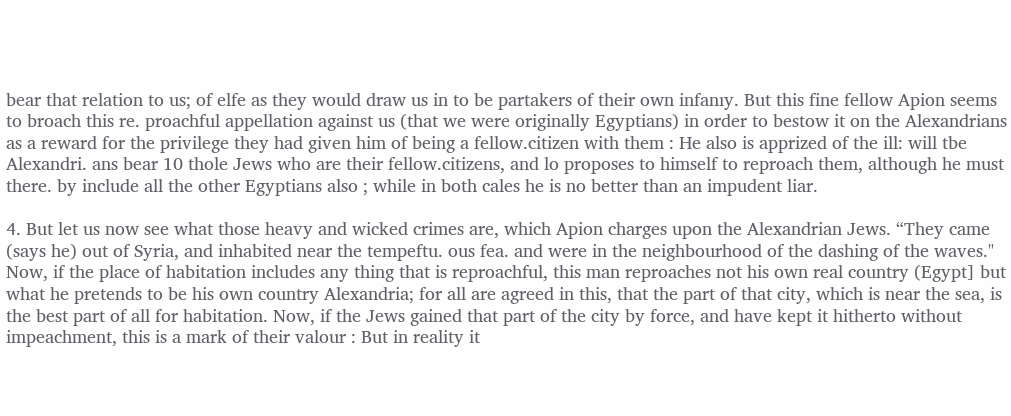bear that relation to us; of elfe as they would draw us in to be partakers of their own infanıy. But this fine fellow Apion seems to broach this re. proachful appellation against us (that we were originally Egyptians) in order to bestow it on the Alexandrians as a reward for the privilege they had given him of being a fellow.citizen with them : He also is apprized of the ill: will tbe Alexandri. ans bear 10 thole Jews who are their fellow.citizens, and lo proposes to himself to reproach them, although he must there. by include all the other Egyptians also ; while in both cales he is no better than an impudent liar.

4. But let us now see what those heavy and wicked crimes are, which Apion charges upon the Alexandrian Jews. “They came (says he) out of Syria, and inhabited near the tempeftu. ous fea. and were in the neighbourhood of the dashing of the waves." Now, if the place of habitation includes any thing that is reproachful, this man reproaches not his own real country (Egypt] but what he pretends to be his own country Alexandria; for all are agreed in this, that the part of that city, which is near the sea, is the best part of all for habitation. Now, if the Jews gained that part of the city by force, and have kept it hitherto without impeachment, this is a mark of their valour : But in reality it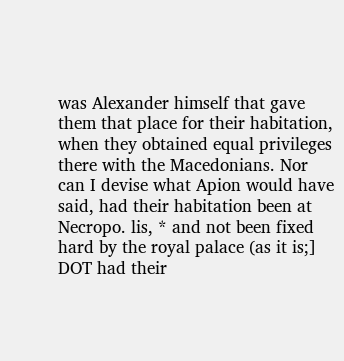was Alexander himself that gave them that place for their habitation, when they obtained equal privileges there with the Macedonians. Nor can I devise what Apion would have said, had their habitation been at Necropo. lis, * and not been fixed hard by the royal palace (as it is;] DOT had their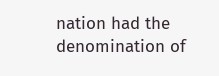nation had the denomination of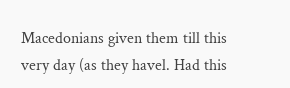Macedonians given them till this very day (as they havel. Had this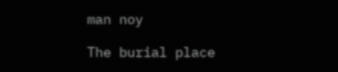man noy

The burial place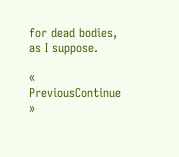for dead bodies, as I suppose.

« PreviousContinue »